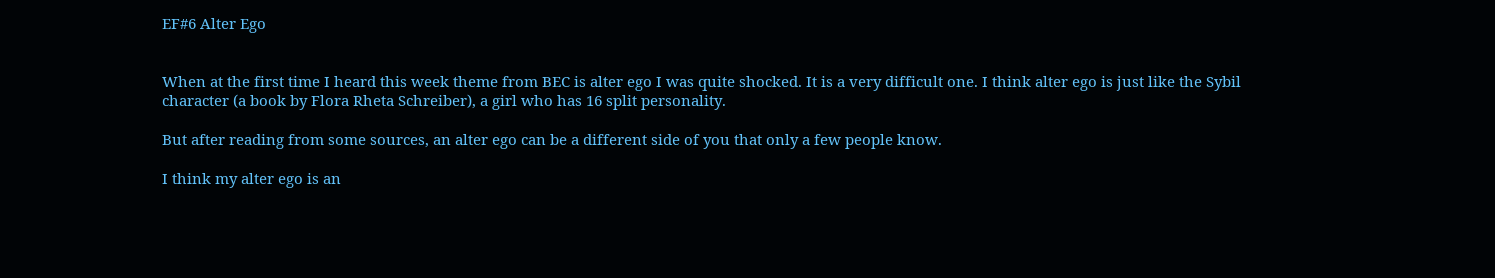EF#6 Alter Ego


When at the first time I heard this week theme from BEC is alter ego I was quite shocked. It is a very difficult one. I think alter ego is just like the Sybil character (a book by Flora Rheta Schreiber), a girl who has 16 split personality.

But after reading from some sources, an alter ego can be a different side of you that only a few people know.

I think my alter ego is an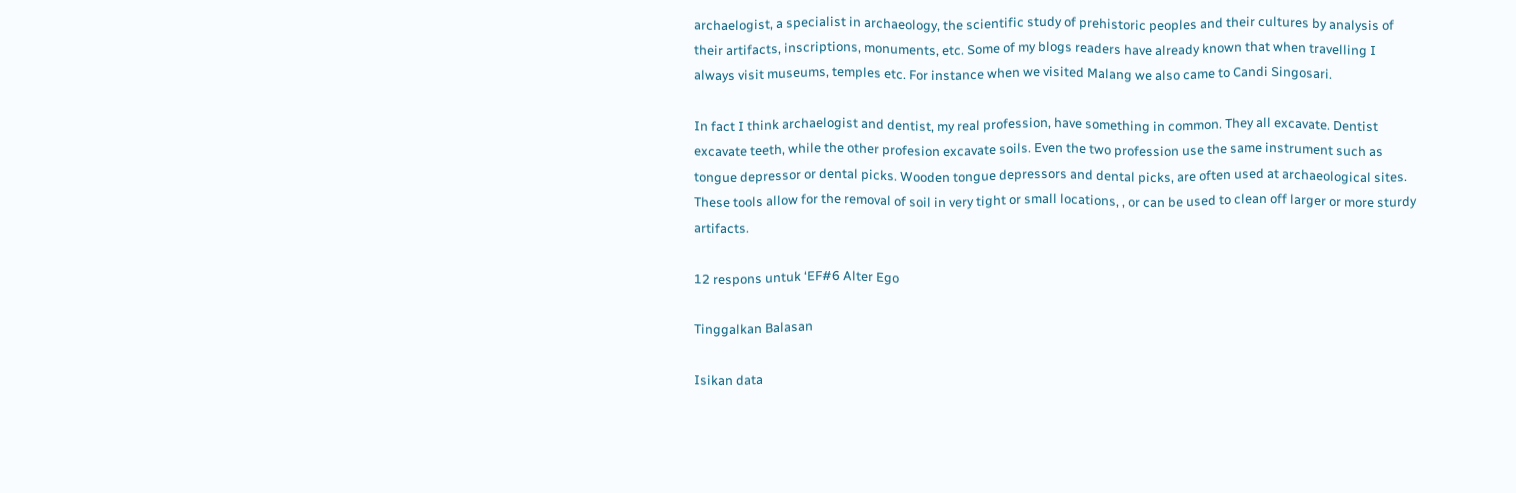archaelogist, a specialist in archaeology, the scientific study of prehistoric peoples and their cultures by analysis of their artifacts, inscriptions, monuments, etc. Some of my blogs readers have already known that when travelling I always visit museums, temples etc. For instance when we visited Malang we also came to Candi Singosari.

In fact I think archaelogist and dentist, my real profession, have something in common. They all excavate. Dentist excavate teeth, while the other profesion excavate soils. Even the two profession use the same instrument such as tongue depressor or dental picks. Wooden tongue depressors and dental picks, are often used at archaeological sites. These tools allow for the removal of soil in very tight or small locations, , or can be used to clean off larger or more sturdy artifacts.

12 respons untuk ‘EF#6 Alter Ego

Tinggalkan Balasan

Isikan data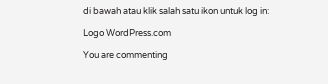di bawah atau klik salah satu ikon untuk log in:

Logo WordPress.com

You are commenting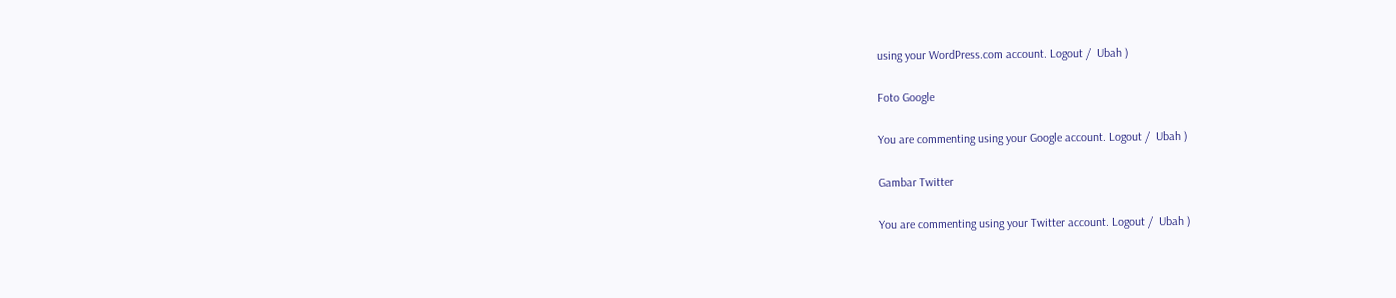using your WordPress.com account. Logout /  Ubah )

Foto Google

You are commenting using your Google account. Logout /  Ubah )

Gambar Twitter

You are commenting using your Twitter account. Logout /  Ubah )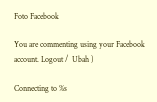Foto Facebook

You are commenting using your Facebook account. Logout /  Ubah )

Connecting to %s